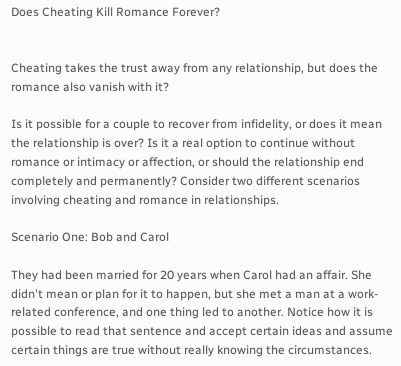Does Cheating Kill Romance Forever?


Cheating takes the trust away from any relationship, but does the romance also vanish with it?

Is it possible for a couple to recover from infidelity, or does it mean the relationship is over? Is it a real option to continue without romance or intimacy or affection, or should the relationship end completely and permanently? Consider two different scenarios involving cheating and romance in relationships.

Scenario One: Bob and Carol

They had been married for 20 years when Carol had an affair. She didn't mean or plan for it to happen, but she met a man at a work-related conference, and one thing led to another. Notice how it is possible to read that sentence and accept certain ideas and assume certain things are true without really knowing the circumstances.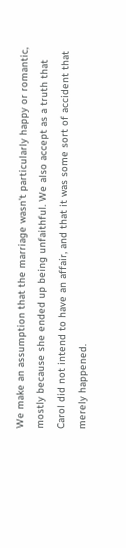We make an assumption that the marriage wasn't particularly happy or romantic, mostly because she ended up being unfaithful. We also accept as a truth that Carol did not intend to have an affair, and that it was some sort of accident that merely happened.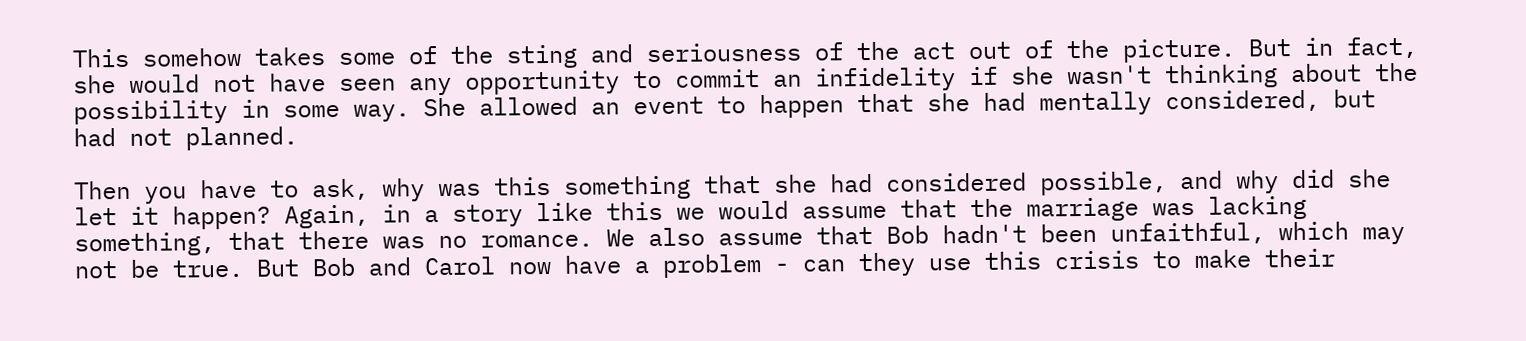This somehow takes some of the sting and seriousness of the act out of the picture. But in fact, she would not have seen any opportunity to commit an infidelity if she wasn't thinking about the possibility in some way. She allowed an event to happen that she had mentally considered, but had not planned.

Then you have to ask, why was this something that she had considered possible, and why did she let it happen? Again, in a story like this we would assume that the marriage was lacking something, that there was no romance. We also assume that Bob hadn't been unfaithful, which may not be true. But Bob and Carol now have a problem - can they use this crisis to make their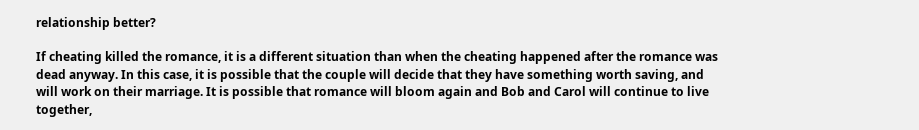relationship better?

If cheating killed the romance, it is a different situation than when the cheating happened after the romance was dead anyway. In this case, it is possible that the couple will decide that they have something worth saving, and will work on their marriage. It is possible that romance will bloom again and Bob and Carol will continue to live together,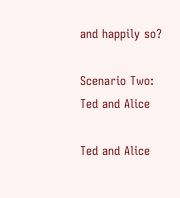and happily so?

Scenario Two: Ted and Alice

Ted and Alice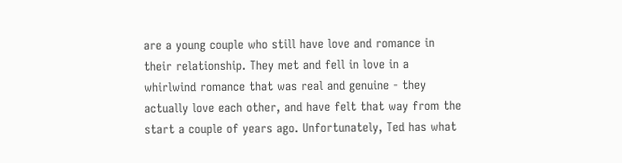are a young couple who still have love and romance in their relationship. They met and fell in love in a whirlwind romance that was real and genuine - they actually love each other, and have felt that way from the start a couple of years ago. Unfortunately, Ted has what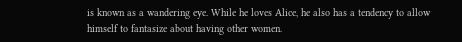is known as a wandering eye. While he loves Alice, he also has a tendency to allow himself to fantasize about having other women.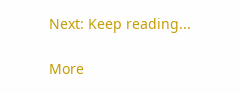Next: Keep reading...

More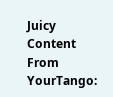Juicy Content From YourTango: